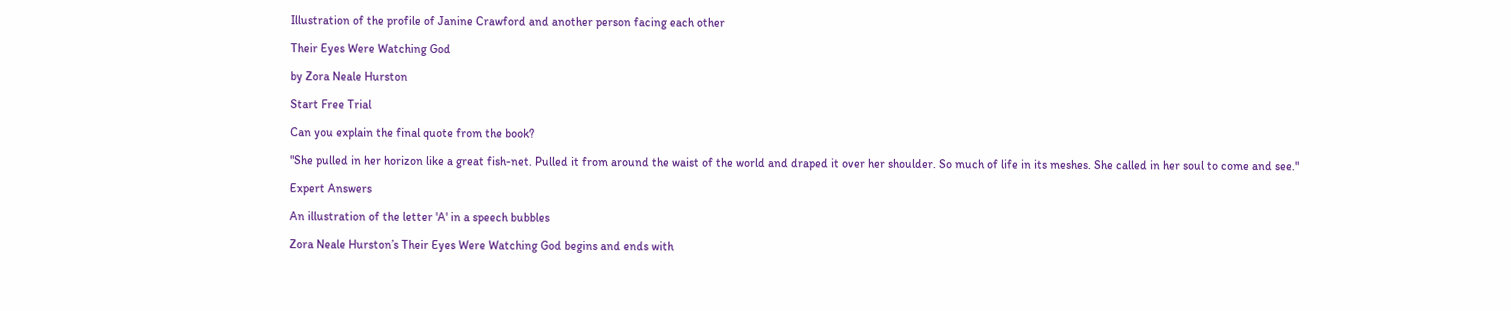Illustration of the profile of Janine Crawford and another person facing each other

Their Eyes Were Watching God

by Zora Neale Hurston

Start Free Trial

Can you explain the final quote from the book?

"She pulled in her horizon like a great fish-net. Pulled it from around the waist of the world and draped it over her shoulder. So much of life in its meshes. She called in her soul to come and see."

Expert Answers

An illustration of the letter 'A' in a speech bubbles

Zora Neale Hurston’s Their Eyes Were Watching God begins and ends with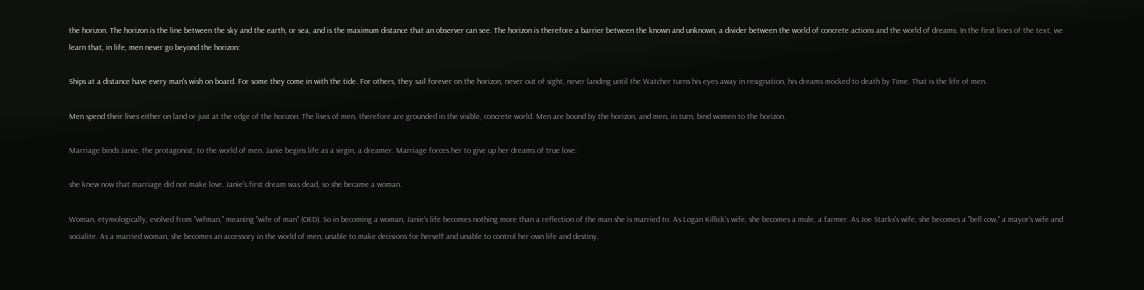the horizon. The horizon is the line between the sky and the earth, or sea, and is the maximum distance that an observer can see. The horizon is therefore a barrier between the known and unknown, a divider between the world of concrete actions and the world of dreams. In the first lines of the text, we learn that, in life, men never go beyond the horizon:

Ships at a distance have every man's wish on board. For some they come in with the tide. For others, they sail forever on the horizon, never out of sight, never landing until the Watcher turns his eyes away in resignation, his dreams mocked to death by Time. That is the life of men.

Men spend their lives either on land or just at the edge of the horizon. The lives of men, therefore are grounded in the visible, concrete world. Men are bound by the horizon, and men, in turn, bind women to the horizon.

Marriage binds Janie, the protagonist, to the world of men. Janie begins life as a virgin, a dreamer. Marriage forces her to give up her dreams of true love:

she knew now that marriage did not make love. Janie's first dream was dead, so she became a woman.

Woman, etymologically, evolved from "wifman," meaning "wife of man" (OED). So in becoming a woman, Janie's life becomes nothing more than a reflection of the man she is married to. As Logan Killick's wife, she becomes a mule, a farmer. As Joe Starks's wife, she becomes a "bell cow," a mayor's wife and socialite. As a married woman, she becomes an accessory in the world of men, unable to make decisions for herself and unable to control her own life and destiny.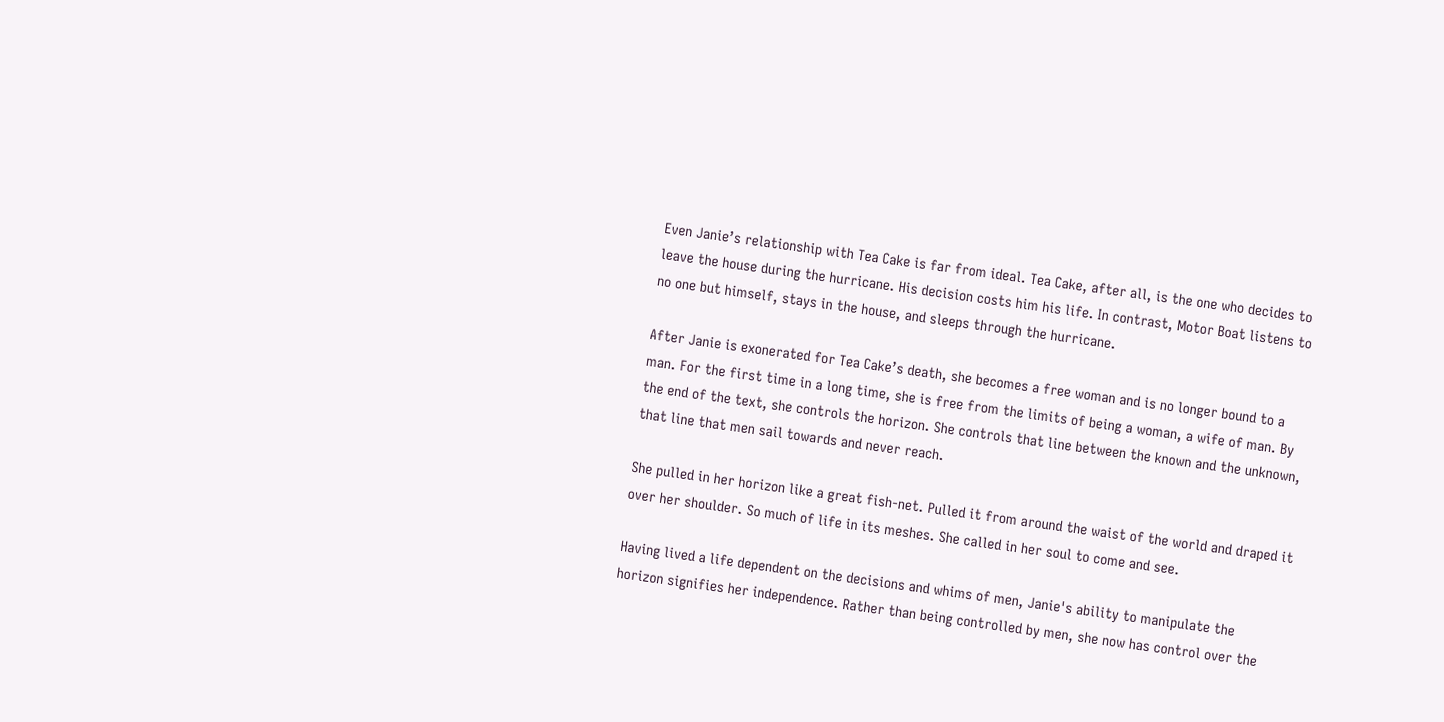Even Janie’s relationship with Tea Cake is far from ideal. Tea Cake, after all, is the one who decides to leave the house during the hurricane. His decision costs him his life. In contrast, Motor Boat listens to no one but himself, stays in the house, and sleeps through the hurricane.

After Janie is exonerated for Tea Cake’s death, she becomes a free woman and is no longer bound to a man. For the first time in a long time, she is free from the limits of being a woman, a wife of man. By the end of the text, she controls the horizon. She controls that line between the known and the unknown, that line that men sail towards and never reach.

She pulled in her horizon like a great fish-net. Pulled it from around the waist of the world and draped it over her shoulder. So much of life in its meshes. She called in her soul to come and see.

Having lived a life dependent on the decisions and whims of men, Janie's ability to manipulate the horizon signifies her independence. Rather than being controlled by men, she now has control over the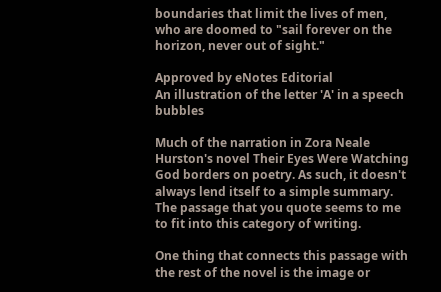boundaries that limit the lives of men, who are doomed to "sail forever on the horizon, never out of sight."

Approved by eNotes Editorial
An illustration of the letter 'A' in a speech bubbles

Much of the narration in Zora Neale Hurston's novel Their Eyes Were Watching God borders on poetry. As such, it doesn't always lend itself to a simple summary. The passage that you quote seems to me to fit into this category of writing.

One thing that connects this passage with the rest of the novel is the image or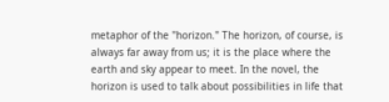metaphor of the "horizon." The horizon, of course, is always far away from us; it is the place where the earth and sky appear to meet. In the novel, the horizon is used to talk about possibilities in life that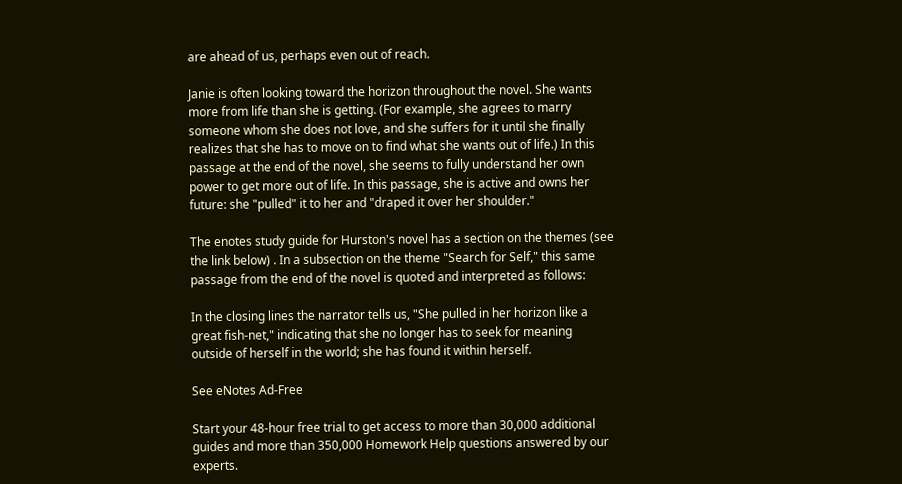are ahead of us, perhaps even out of reach.

Janie is often looking toward the horizon throughout the novel. She wants more from life than she is getting. (For example, she agrees to marry someone whom she does not love, and she suffers for it until she finally realizes that she has to move on to find what she wants out of life.) In this passage at the end of the novel, she seems to fully understand her own power to get more out of life. In this passage, she is active and owns her future: she "pulled" it to her and "draped it over her shoulder."

The enotes study guide for Hurston's novel has a section on the themes (see the link below) . In a subsection on the theme "Search for Self," this same passage from the end of the novel is quoted and interpreted as follows:

In the closing lines the narrator tells us, "She pulled in her horizon like a great fish-net," indicating that she no longer has to seek for meaning outside of herself in the world; she has found it within herself.

See eNotes Ad-Free

Start your 48-hour free trial to get access to more than 30,000 additional guides and more than 350,000 Homework Help questions answered by our experts.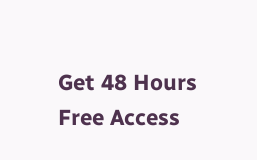Get 48 Hours Free Access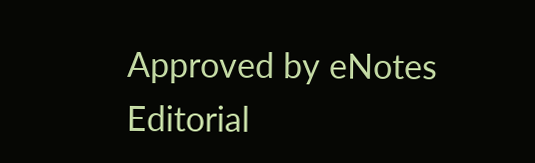Approved by eNotes Editorial